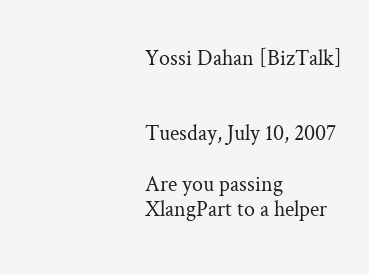Yossi Dahan [BizTalk]


Tuesday, July 10, 2007

Are you passing XlangPart to a helper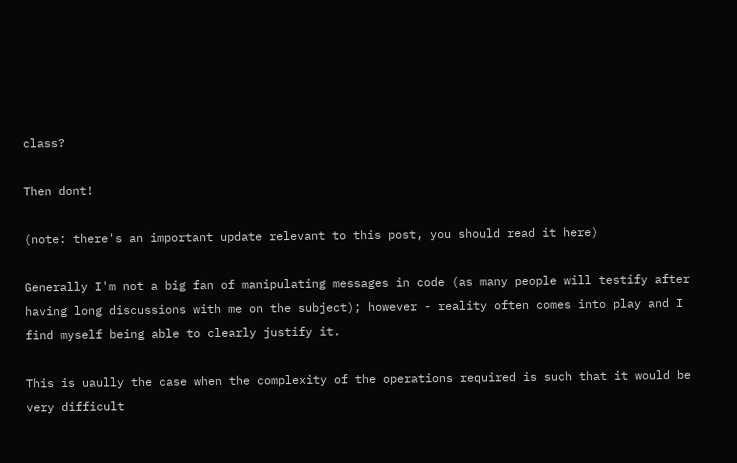class?

Then dont!

(note: there's an important update relevant to this post, you should read it here)

Generally I'm not a big fan of manipulating messages in code (as many people will testify after having long discussions with me on the subject); however - reality often comes into play and I find myself being able to clearly justify it.

This is uaully the case when the complexity of the operations required is such that it would be very difficult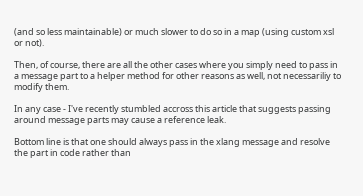(and so less maintainable) or much slower to do so in a map (using custom xsl or not).

Then, of course, there are all the other cases where you simply need to pass in a message part to a helper method for other reasons as well, not necessariliy to modify them.

In any case - I've recently stumbled accross this article that suggests passing around message parts may cause a reference leak.

Bottom line is that one should always pass in the xlang message and resolve the part in code rather than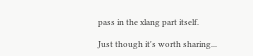pass in the xlang part itself.

Just though it's worth sharing...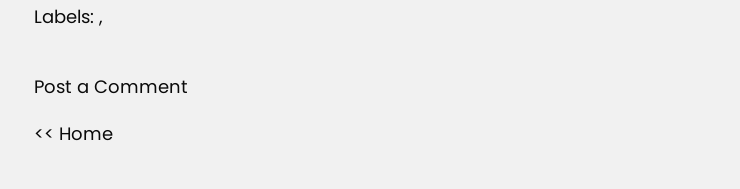Labels: ,


Post a Comment

<< Home